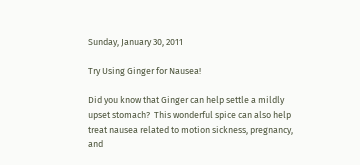Sunday, January 30, 2011

Try Using Ginger for Nausea!

Did you know that Ginger can help settle a mildly upset stomach?  This wonderful spice can also help treat nausea related to motion sickness, pregnancy, and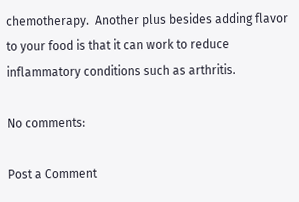chemotherapy.  Another plus besides adding flavor to your food is that it can work to reduce inflammatory conditions such as arthritis.

No comments:

Post a Comment